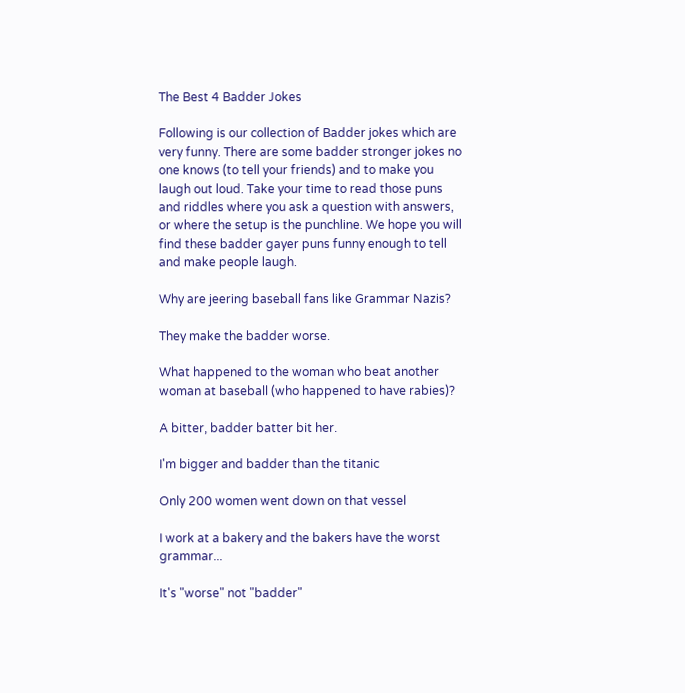The Best 4 Badder Jokes

Following is our collection of Badder jokes which are very funny. There are some badder stronger jokes no one knows (to tell your friends) and to make you laugh out loud. Take your time to read those puns and riddles where you ask a question with answers, or where the setup is the punchline. We hope you will find these badder gayer puns funny enough to tell and make people laugh.

Why are jeering baseball fans like Grammar Nazis?

They make the badder worse.

What happened to the woman who beat another woman at baseball (who happened to have rabies)?

A bitter, badder batter bit her.

I'm bigger and badder than the titanic

Only 200 women went down on that vessel

I work at a bakery and the bakers have the worst grammar...

It's "worse" not "badder"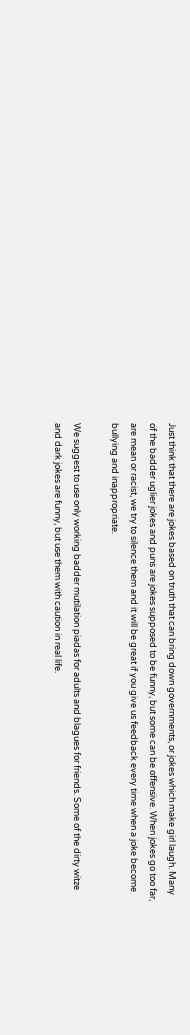Just think that there are jokes based on truth that can bring down governments, or jokes which make girl laugh. Many of the badder uglier jokes and puns are jokes supposed to be funny, but some can be offensive. When jokes go too far, are mean or racist, we try to silence them and it will be great if you give us feedback every time when a joke become bullying and inappropriate.

We suggest to use only working badder mutilation piadas for adults and blagues for friends. Some of the dirty witze and dark jokes are funny, but use them with caution in real life.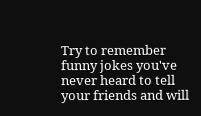Try to remember funny jokes you've never heard to tell your friends and will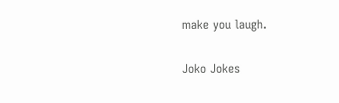make you laugh.

Joko Jokes